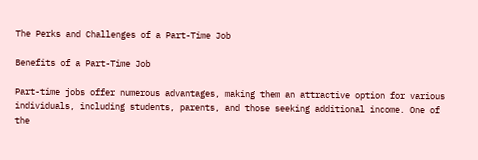The Perks and Challenges of a Part-Time Job

Benefits of a Part-Time Job

Part-time jobs offer numerous advantages, making them an attractive option for various individuals, including students, parents, and those seeking additional income. One of the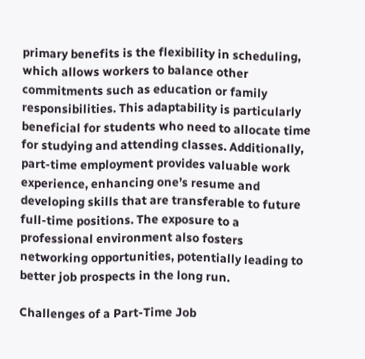primary benefits is the flexibility in scheduling, which allows workers to balance other commitments such as education or family responsibilities. This adaptability is particularly beneficial for students who need to allocate time for studying and attending classes. Additionally, part-time employment provides valuable work experience, enhancing one’s resume and developing skills that are transferable to future full-time positions. The exposure to a professional environment also fosters networking opportunities, potentially leading to better job prospects in the long run.

Challenges of a Part-Time Job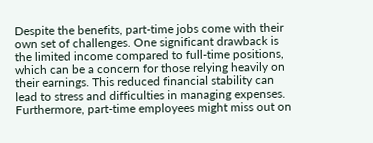Despite the benefits, part-time jobs come with their own set of challenges. One significant drawback is the limited income compared to full-time positions, which can be a concern for those relying heavily on their earnings. This reduced financial stability can lead to stress and difficulties in managing expenses. Furthermore, part-time employees might miss out on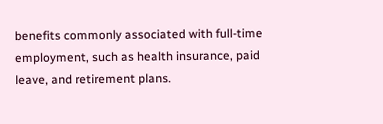benefits commonly associated with full-time employment, such as health insurance, paid leave, and retirement plans.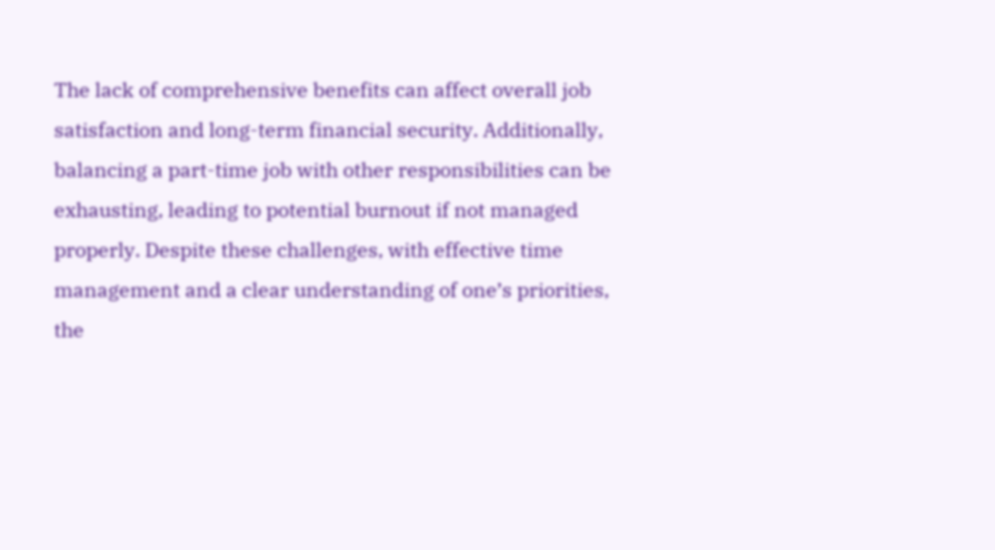The lack of comprehensive benefits can affect overall job satisfaction and long-term financial security. Additionally, balancing a part-time job with other responsibilities can be exhausting, leading to potential burnout if not managed properly. Despite these challenges, with effective time management and a clear understanding of one’s priorities, the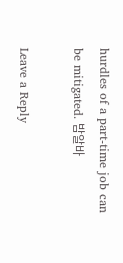hurdles of a part-time job can be mitigated. 밤알바

Leave a Reply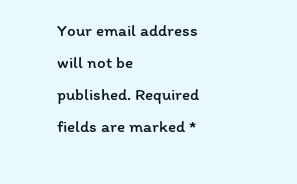Your email address will not be published. Required fields are marked *